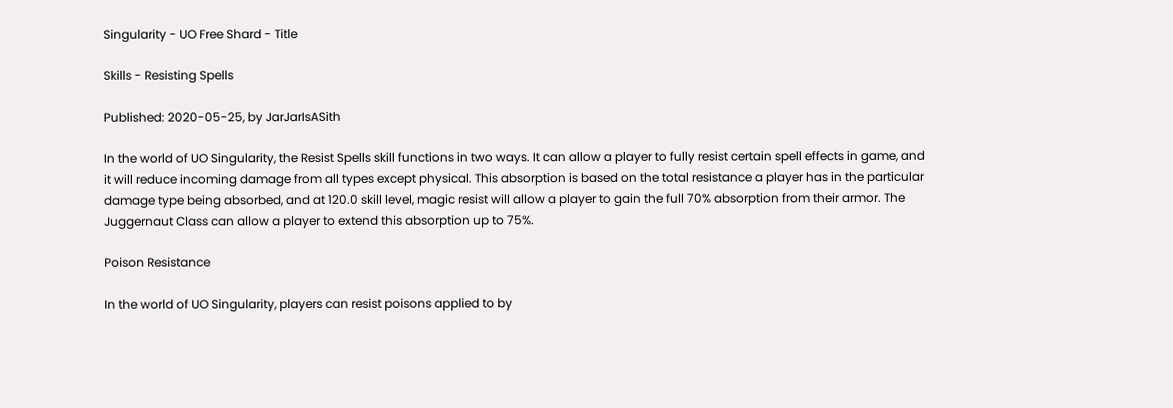Singularity - UO Free Shard - Title

Skills - Resisting Spells

Published: 2020-05-25, by JarJarIsASith

In the world of UO Singularity, the Resist Spells skill functions in two ways. It can allow a player to fully resist certain spell effects in game, and it will reduce incoming damage from all types except physical. This absorption is based on the total resistance a player has in the particular damage type being absorbed, and at 120.0 skill level, magic resist will allow a player to gain the full 70% absorption from their armor. The Juggernaut Class can allow a player to extend this absorption up to 75%.

Poison Resistance

In the world of UO Singularity, players can resist poisons applied to by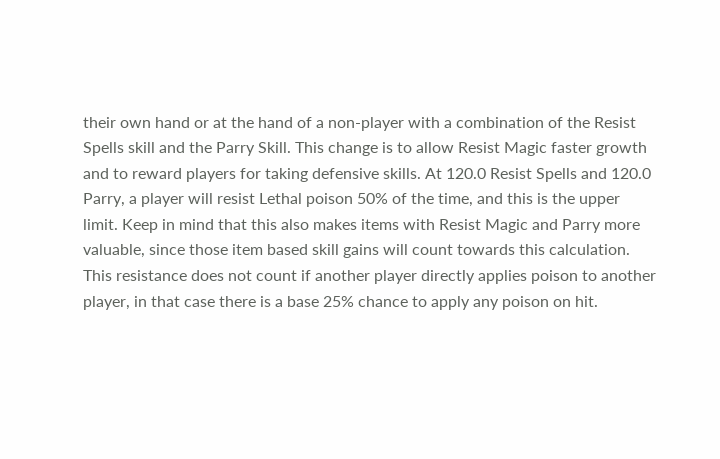their own hand or at the hand of a non-player with a combination of the Resist Spells skill and the Parry Skill. This change is to allow Resist Magic faster growth and to reward players for taking defensive skills. At 120.0 Resist Spells and 120.0 Parry, a player will resist Lethal poison 50% of the time, and this is the upper limit. Keep in mind that this also makes items with Resist Magic and Parry more valuable, since those item based skill gains will count towards this calculation. This resistance does not count if another player directly applies poison to another player, in that case there is a base 25% chance to apply any poison on hit.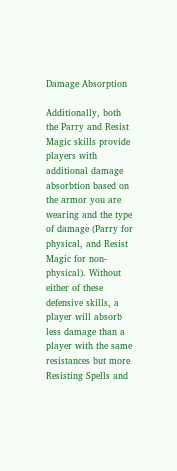Damage Absorption

Additionally, both the Parry and Resist Magic skills provide players with additional damage absorbtion based on the armor you are wearing and the type of damage (Parry for physical, and Resist Magic for non-physical). Without either of these defensive skills, a player will absorb less damage than a player with the same resistances but more Resisting Spells and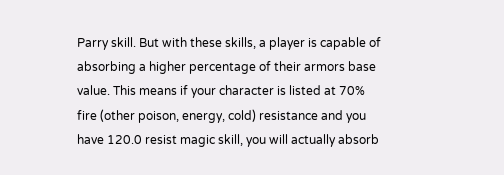Parry skill. But with these skills, a player is capable of absorbing a higher percentage of their armors base value. This means if your character is listed at 70% fire (other poison, energy, cold) resistance and you have 120.0 resist magic skill, you will actually absorb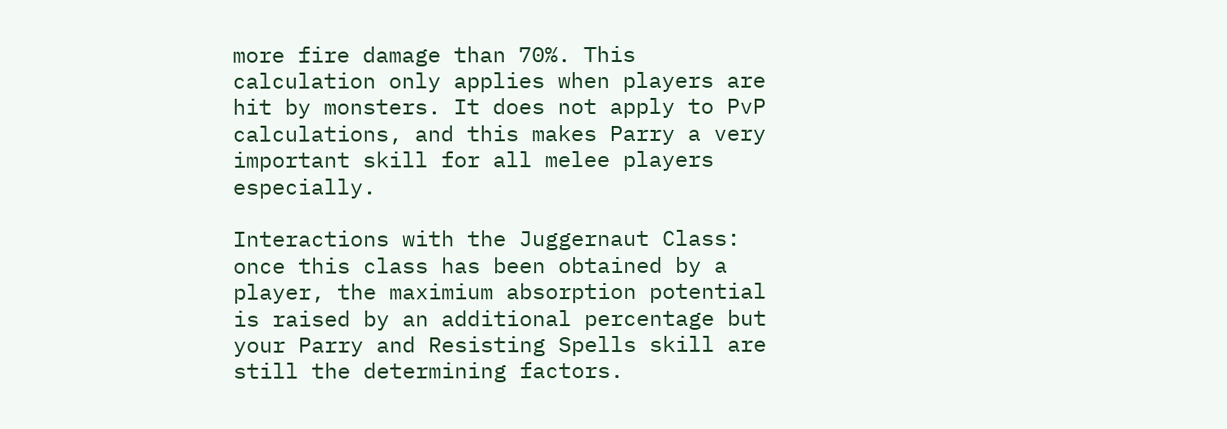more fire damage than 70%. This calculation only applies when players are hit by monsters. It does not apply to PvP calculations, and this makes Parry a very important skill for all melee players especially.

Interactions with the Juggernaut Class: once this class has been obtained by a player, the maximium absorption potential is raised by an additional percentage but your Parry and Resisting Spells skill are still the determining factors.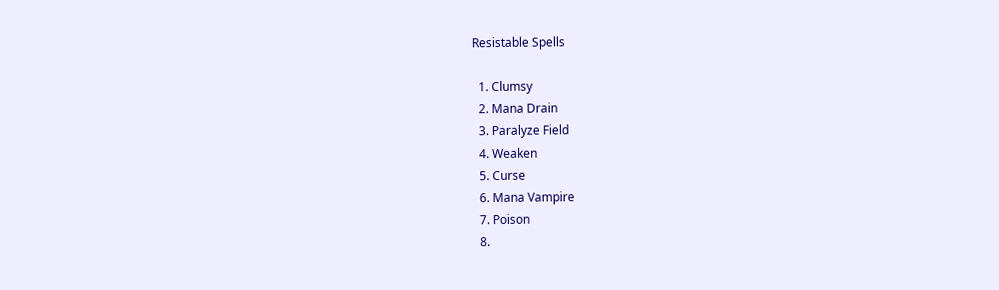Resistable Spells

  1. Clumsy
  2. Mana Drain
  3. Paralyze Field
  4. Weaken
  5. Curse
  6. Mana Vampire
  7. Poison
  8.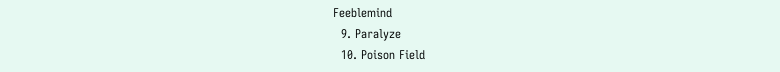Feeblemind
  9. Paralyze
  10. Poison Field